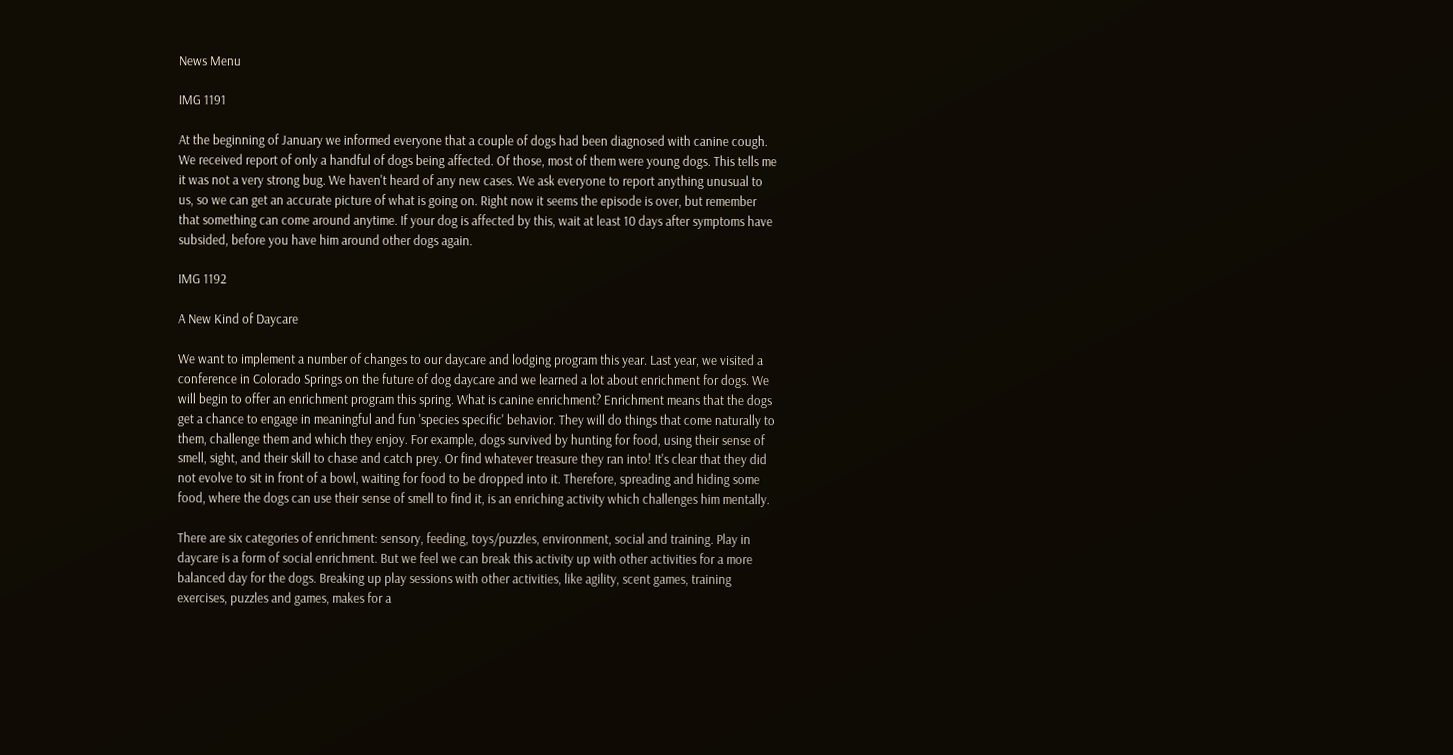News Menu

IMG 1191

At the beginning of January we informed everyone that a couple of dogs had been diagnosed with canine cough. We received report of only a handful of dogs being affected. Of those, most of them were young dogs. This tells me it was not a very strong bug. We haven't heard of any new cases. We ask everyone to report anything unusual to us, so we can get an accurate picture of what is going on. Right now it seems the episode is over, but remember that something can come around anytime. If your dog is affected by this, wait at least 10 days after symptoms have subsided, before you have him around other dogs again.

IMG 1192

A New Kind of Daycare

We want to implement a number of changes to our daycare and lodging program this year. Last year, we visited a conference in Colorado Springs on the future of dog daycare and we learned a lot about enrichment for dogs. We will begin to offer an enrichment program this spring. What is canine enrichment? Enrichment means that the dogs get a chance to engage in meaningful and fun 'species specific' behavior. They will do things that come naturally to them, challenge them and which they enjoy. For example, dogs survived by hunting for food, using their sense of smell, sight, and their skill to chase and catch prey. Or find whatever treasure they ran into! It's clear that they did not evolve to sit in front of a bowl, waiting for food to be dropped into it. Therefore, spreading and hiding some food, where the dogs can use their sense of smell to find it, is an enriching activity which challenges him mentally.

There are six categories of enrichment: sensory, feeding, toys/puzzles, environment, social and training. Play in daycare is a form of social enrichment. But we feel we can break this activity up with other activities for a more balanced day for the dogs. Breaking up play sessions with other activities, like agility, scent games, training exercises, puzzles and games, makes for a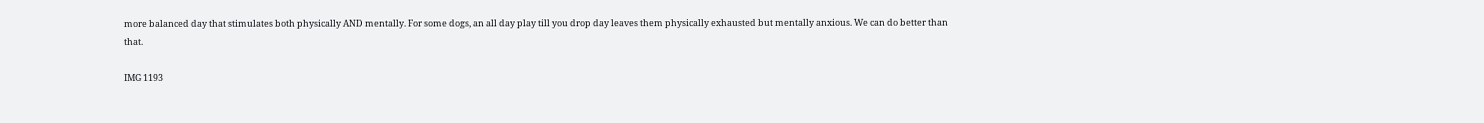more balanced day that stimulates both physically AND mentally. For some dogs, an all day play till you drop day leaves them physically exhausted but mentally anxious. We can do better than that.

IMG 1193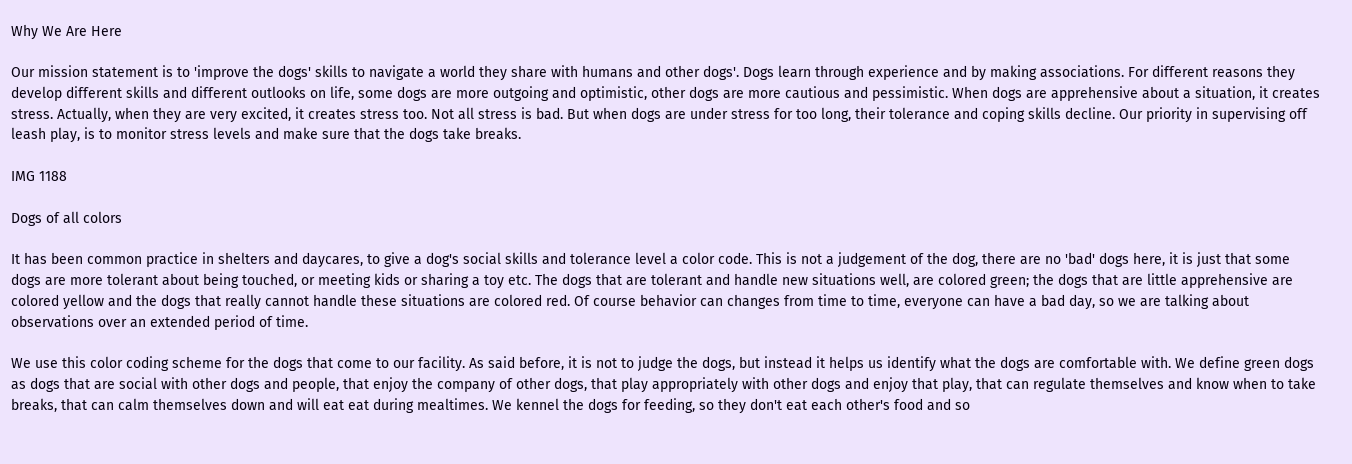Why We Are Here

Our mission statement is to 'improve the dogs' skills to navigate a world they share with humans and other dogs'. Dogs learn through experience and by making associations. For different reasons they develop different skills and different outlooks on life, some dogs are more outgoing and optimistic, other dogs are more cautious and pessimistic. When dogs are apprehensive about a situation, it creates stress. Actually, when they are very excited, it creates stress too. Not all stress is bad. But when dogs are under stress for too long, their tolerance and coping skills decline. Our priority in supervising off leash play, is to monitor stress levels and make sure that the dogs take breaks.

IMG 1188

Dogs of all colors

It has been common practice in shelters and daycares, to give a dog's social skills and tolerance level a color code. This is not a judgement of the dog, there are no 'bad' dogs here, it is just that some dogs are more tolerant about being touched, or meeting kids or sharing a toy etc. The dogs that are tolerant and handle new situations well, are colored green; the dogs that are little apprehensive are colored yellow and the dogs that really cannot handle these situations are colored red. Of course behavior can changes from time to time, everyone can have a bad day, so we are talking about observations over an extended period of time.

We use this color coding scheme for the dogs that come to our facility. As said before, it is not to judge the dogs, but instead it helps us identify what the dogs are comfortable with. We define green dogs as dogs that are social with other dogs and people, that enjoy the company of other dogs, that play appropriately with other dogs and enjoy that play, that can regulate themselves and know when to take breaks, that can calm themselves down and will eat eat during mealtimes. We kennel the dogs for feeding, so they don't eat each other's food and so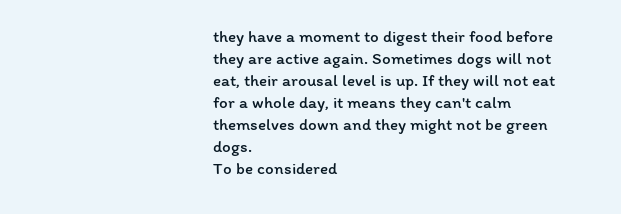they have a moment to digest their food before they are active again. Sometimes dogs will not eat, their arousal level is up. If they will not eat for a whole day, it means they can't calm themselves down and they might not be green dogs.
To be considered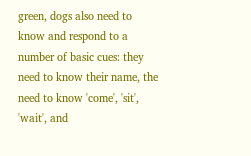green, dogs also need to know and respond to a number of basic cues: they need to know their name, the need to know 'come', 'sit', 'wait', and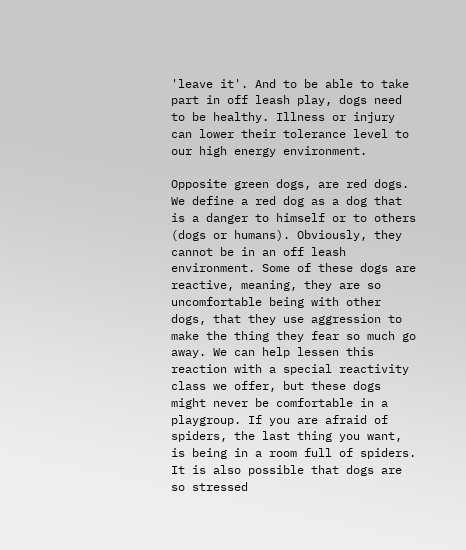'leave it'. And to be able to take part in off leash play, dogs need to be healthy. Illness or injury can lower their tolerance level to our high energy environment.

Opposite green dogs, are red dogs. We define a red dog as a dog that is a danger to himself or to others (dogs or humans). Obviously, they cannot be in an off leash environment. Some of these dogs are reactive, meaning, they are so uncomfortable being with other dogs, that they use aggression to make the thing they fear so much go away. We can help lessen this reaction with a special reactivity class we offer, but these dogs might never be comfortable in a playgroup. If you are afraid of spiders, the last thing you want, is being in a room full of spiders.
It is also possible that dogs are so stressed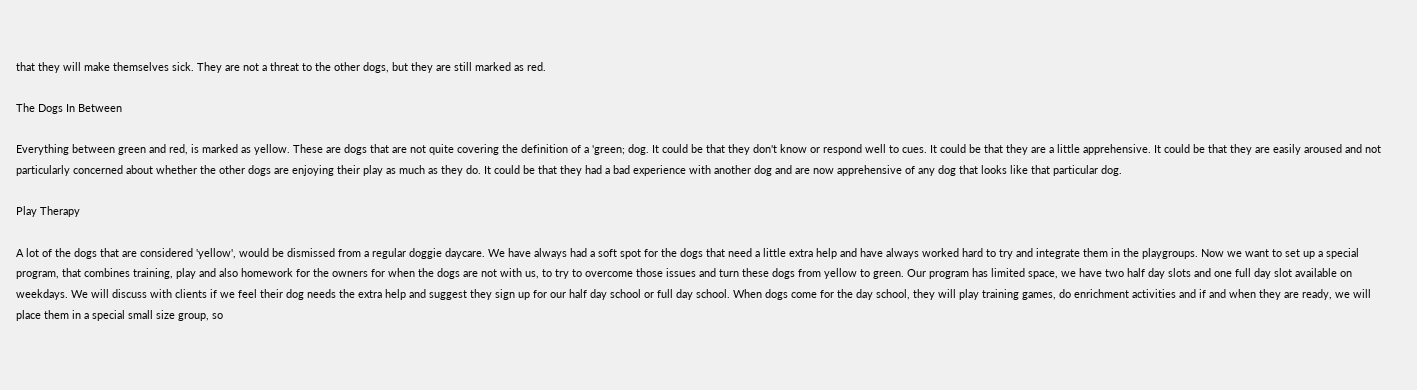that they will make themselves sick. They are not a threat to the other dogs, but they are still marked as red.

The Dogs In Between

Everything between green and red, is marked as yellow. These are dogs that are not quite covering the definition of a 'green; dog. It could be that they don't know or respond well to cues. It could be that they are a little apprehensive. It could be that they are easily aroused and not particularly concerned about whether the other dogs are enjoying their play as much as they do. It could be that they had a bad experience with another dog and are now apprehensive of any dog that looks like that particular dog.

Play Therapy

A lot of the dogs that are considered 'yellow', would be dismissed from a regular doggie daycare. We have always had a soft spot for the dogs that need a little extra help and have always worked hard to try and integrate them in the playgroups. Now we want to set up a special program, that combines training, play and also homework for the owners for when the dogs are not with us, to try to overcome those issues and turn these dogs from yellow to green. Our program has limited space, we have two half day slots and one full day slot available on weekdays. We will discuss with clients if we feel their dog needs the extra help and suggest they sign up for our half day school or full day school. When dogs come for the day school, they will play training games, do enrichment activities and if and when they are ready, we will place them in a special small size group, so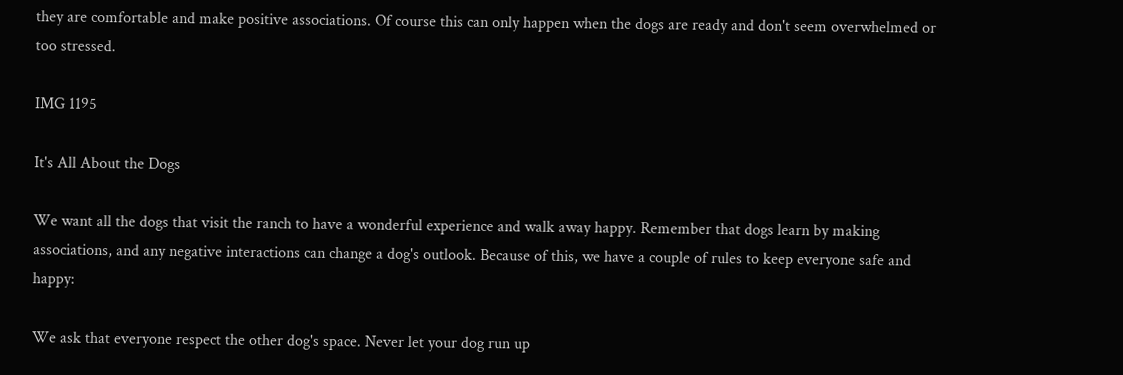they are comfortable and make positive associations. Of course this can only happen when the dogs are ready and don't seem overwhelmed or too stressed.

IMG 1195

It's All About the Dogs

We want all the dogs that visit the ranch to have a wonderful experience and walk away happy. Remember that dogs learn by making associations, and any negative interactions can change a dog's outlook. Because of this, we have a couple of rules to keep everyone safe and happy:

We ask that everyone respect the other dog's space. Never let your dog run up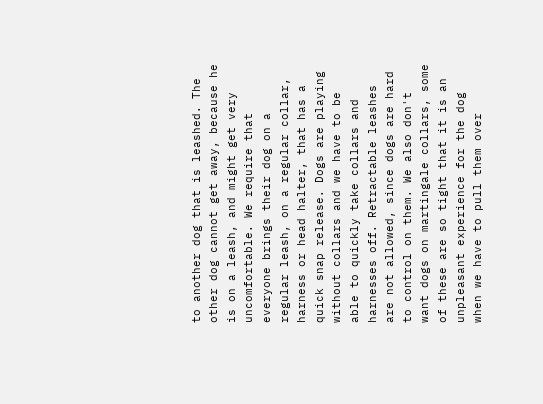to another dog that is leashed. The other dog cannot get away, because he is on a leash, and might get very uncomfortable. We require that everyone brings their dog on a regular leash, on a regular collar, harness or head halter, that has a quick snap release. Dogs are playing without collars and we have to be able to quickly take collars and harnesses off. Retractable leashes are not allowed, since dogs are hard to control on them. We also don't want dogs on martingale collars, some of these are so tight that it is an unpleasant experience for the dog when we have to pull them over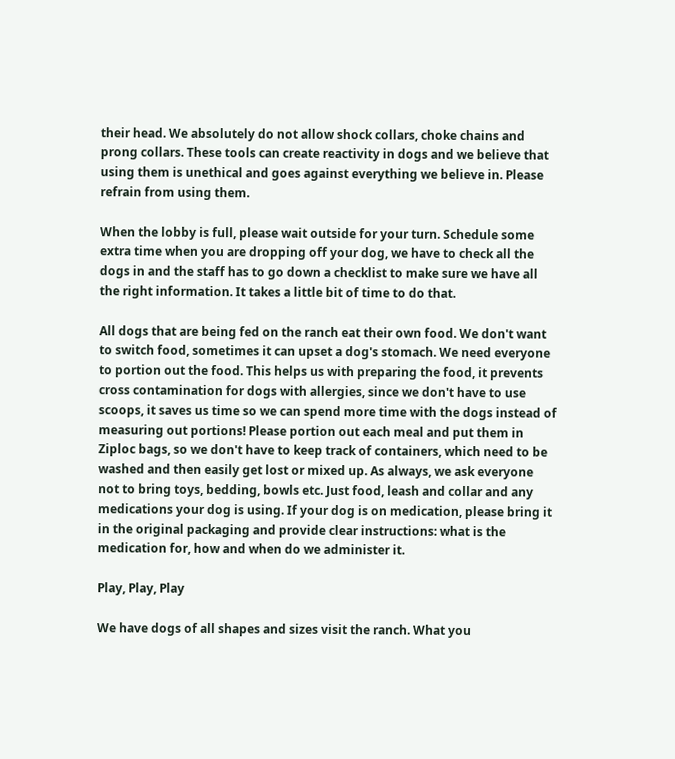their head. We absolutely do not allow shock collars, choke chains and prong collars. These tools can create reactivity in dogs and we believe that using them is unethical and goes against everything we believe in. Please refrain from using them.

When the lobby is full, please wait outside for your turn. Schedule some extra time when you are dropping off your dog, we have to check all the dogs in and the staff has to go down a checklist to make sure we have all the right information. It takes a little bit of time to do that.

All dogs that are being fed on the ranch eat their own food. We don't want to switch food, sometimes it can upset a dog's stomach. We need everyone to portion out the food. This helps us with preparing the food, it prevents cross contamination for dogs with allergies, since we don't have to use scoops, it saves us time so we can spend more time with the dogs instead of measuring out portions! Please portion out each meal and put them in Ziploc bags, so we don't have to keep track of containers, which need to be washed and then easily get lost or mixed up. As always, we ask everyone not to bring toys, bedding, bowls etc. Just food, leash and collar and any medications your dog is using. If your dog is on medication, please bring it in the original packaging and provide clear instructions: what is the medication for, how and when do we administer it.

Play, Play, Play

We have dogs of all shapes and sizes visit the ranch. What you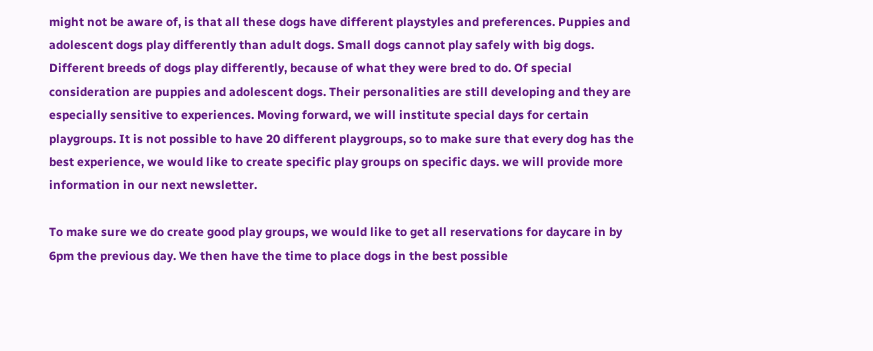might not be aware of, is that all these dogs have different playstyles and preferences. Puppies and adolescent dogs play differently than adult dogs. Small dogs cannot play safely with big dogs. Different breeds of dogs play differently, because of what they were bred to do. Of special consideration are puppies and adolescent dogs. Their personalities are still developing and they are especially sensitive to experiences. Moving forward, we will institute special days for certain playgroups. It is not possible to have 20 different playgroups, so to make sure that every dog has the best experience, we would like to create specific play groups on specific days. we will provide more information in our next newsletter.

To make sure we do create good play groups, we would like to get all reservations for daycare in by 6pm the previous day. We then have the time to place dogs in the best possible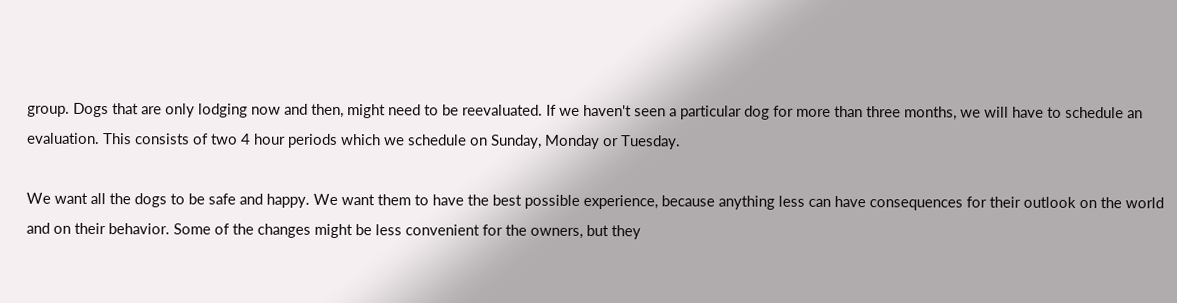group. Dogs that are only lodging now and then, might need to be reevaluated. If we haven't seen a particular dog for more than three months, we will have to schedule an evaluation. This consists of two 4 hour periods which we schedule on Sunday, Monday or Tuesday.

We want all the dogs to be safe and happy. We want them to have the best possible experience, because anything less can have consequences for their outlook on the world and on their behavior. Some of the changes might be less convenient for the owners, but they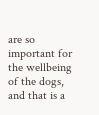are so important for the wellbeing of the dogs, and that is a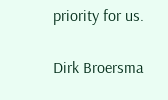priority for us.

Dirk Broersma